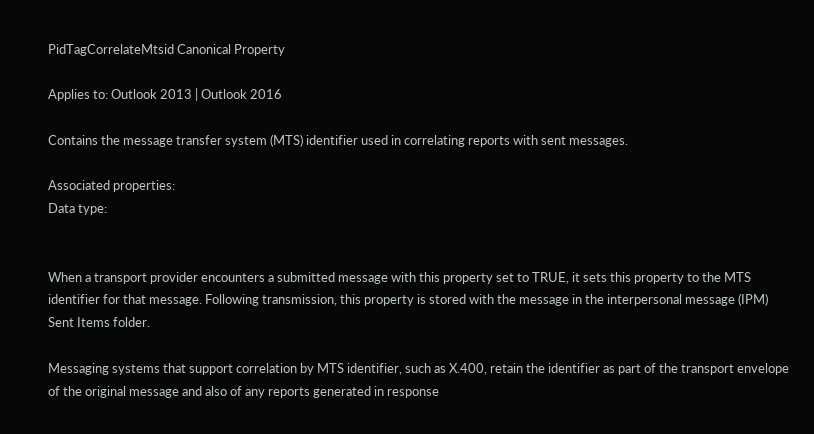PidTagCorrelateMtsid Canonical Property

Applies to: Outlook 2013 | Outlook 2016

Contains the message transfer system (MTS) identifier used in correlating reports with sent messages.

Associated properties:
Data type:


When a transport provider encounters a submitted message with this property set to TRUE, it sets this property to the MTS identifier for that message. Following transmission, this property is stored with the message in the interpersonal message (IPM) Sent Items folder.

Messaging systems that support correlation by MTS identifier, such as X.400, retain the identifier as part of the transport envelope of the original message and also of any reports generated in response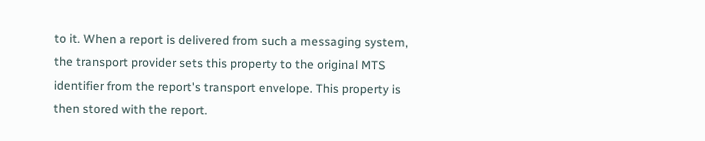to it. When a report is delivered from such a messaging system, the transport provider sets this property to the original MTS identifier from the report's transport envelope. This property is then stored with the report.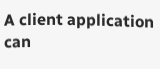A client application can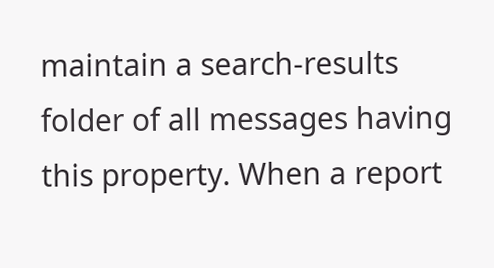maintain a search-results folder of all messages having this property. When a report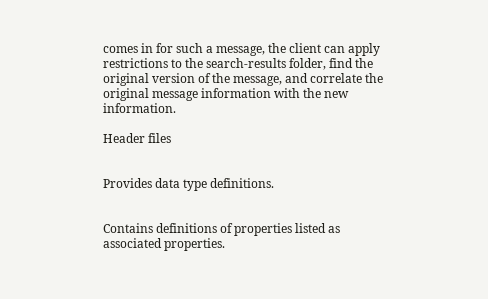comes in for such a message, the client can apply restrictions to the search-results folder, find the original version of the message, and correlate the original message information with the new information.

Header files


Provides data type definitions.


Contains definitions of properties listed as associated properties.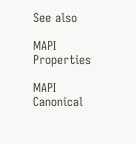See also

MAPI Properties

MAPI Canonical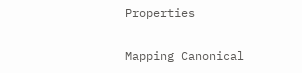Properties

Mapping Canonical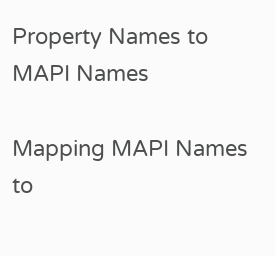Property Names to MAPI Names

Mapping MAPI Names to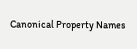Canonical Property Names